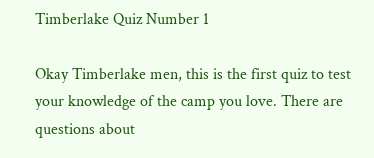Timberlake Quiz Number 1

Okay Timberlake men, this is the first quiz to test your knowledge of the camp you love. There are questions about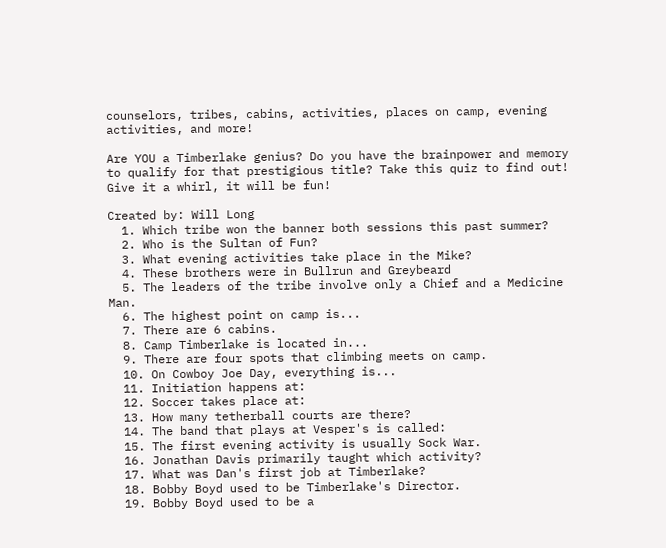counselors, tribes, cabins, activities, places on camp, evening activities, and more!

Are YOU a Timberlake genius? Do you have the brainpower and memory to qualify for that prestigious title? Take this quiz to find out! Give it a whirl, it will be fun!

Created by: Will Long
  1. Which tribe won the banner both sessions this past summer?
  2. Who is the Sultan of Fun?
  3. What evening activities take place in the Mike?
  4. These brothers were in Bullrun and Greybeard
  5. The leaders of the tribe involve only a Chief and a Medicine Man.
  6. The highest point on camp is...
  7. There are 6 cabins.
  8. Camp Timberlake is located in...
  9. There are four spots that climbing meets on camp.
  10. On Cowboy Joe Day, everything is...
  11. Initiation happens at:
  12. Soccer takes place at:
  13. How many tetherball courts are there?
  14. The band that plays at Vesper's is called:
  15. The first evening activity is usually Sock War.
  16. Jonathan Davis primarily taught which activity?
  17. What was Dan's first job at Timberlake?
  18. Bobby Boyd used to be Timberlake's Director.
  19. Bobby Boyd used to be a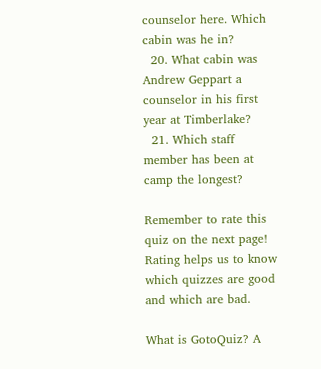counselor here. Which cabin was he in?
  20. What cabin was Andrew Geppart a counselor in his first year at Timberlake?
  21. Which staff member has been at camp the longest?

Remember to rate this quiz on the next page!
Rating helps us to know which quizzes are good and which are bad.

What is GotoQuiz? A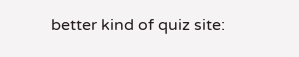better kind of quiz site: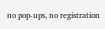no pop-ups, no registration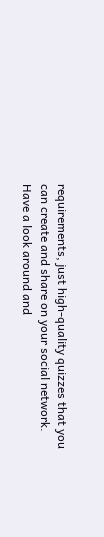requirements, just high-quality quizzes that you can create and share on your social network. Have a look around and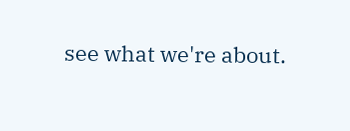see what we're about.